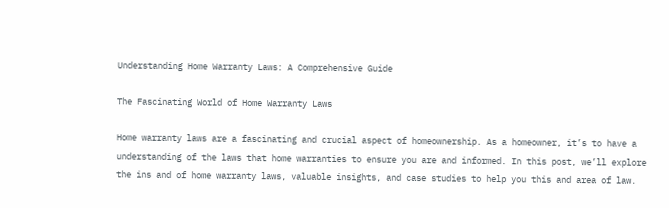Understanding Home Warranty Laws: A Comprehensive Guide

The Fascinating World of Home Warranty Laws

Home warranty laws are a fascinating and crucial aspect of homeownership. As a homeowner, it’s to have a understanding of the laws that home warranties to ensure you are and informed. In this post, we’ll explore the ins and of home warranty laws, valuable insights, and case studies to help you this and area of law.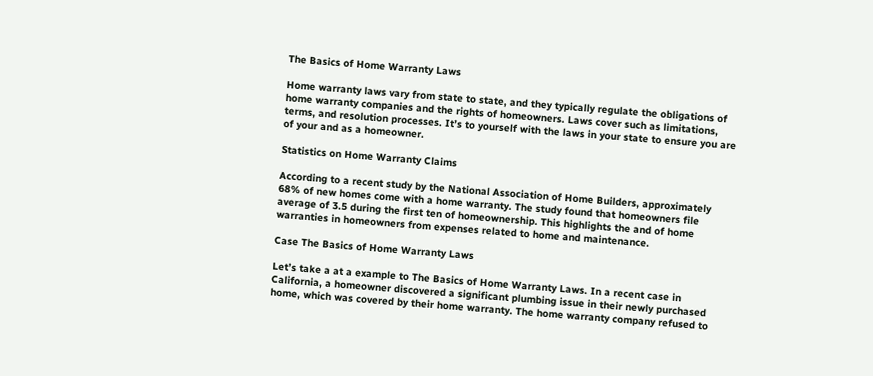The Basics of Home Warranty Laws

Home warranty laws vary from state to state, and they typically regulate the obligations of home warranty companies and the rights of homeowners. Laws cover such as limitations, terms, and resolution processes. It’s to yourself with the laws in your state to ensure you are of your and as a homeowner.

Statistics on Home Warranty Claims

According to a recent study by the National Association of Home Builders, approximately 68% of new homes come with a home warranty. The study found that homeowners file average of 3.5 during the first ten of homeownership. This highlights the and of home warranties in homeowners from expenses related to home and maintenance.

Case The Basics of Home Warranty Laws

Let’s take a at a example to The Basics of Home Warranty Laws. In a recent case in California, a homeowner discovered a significant plumbing issue in their newly purchased home, which was covered by their home warranty. The home warranty company refused to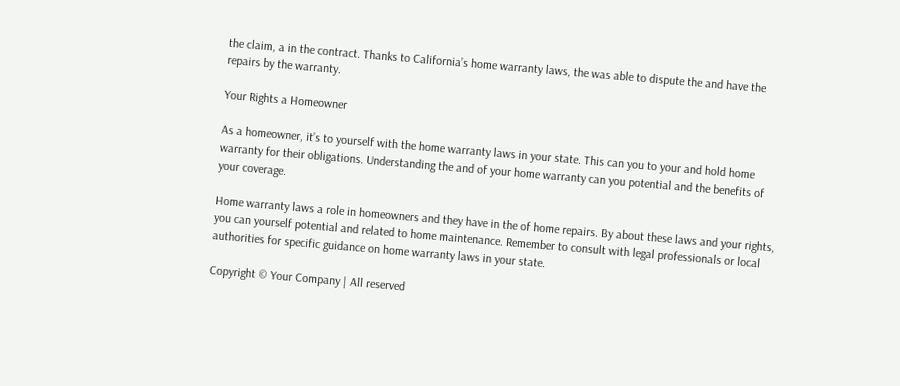the claim, a in the contract. Thanks to California’s home warranty laws, the was able to dispute the and have the repairs by the warranty.

Your Rights a Homeowner

As a homeowner, it’s to yourself with the home warranty laws in your state. This can you to your and hold home warranty for their obligations. Understanding the and of your home warranty can you potential and the benefits of your coverage.

Home warranty laws a role in homeowners and they have in the of home repairs. By about these laws and your rights, you can yourself potential and related to home maintenance. Remember to consult with legal professionals or local authorities for specific guidance on home warranty laws in your state.

Copyright © Your Company | All reserved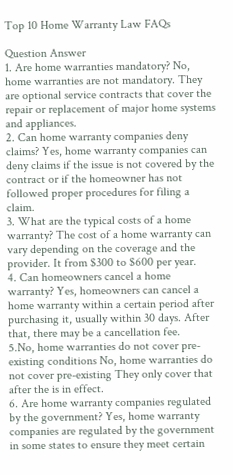Top 10 Home Warranty Law FAQs

Question Answer
1. Are home warranties mandatory? No, home warranties are not mandatory. They are optional service contracts that cover the repair or replacement of major home systems and appliances.
2. Can home warranty companies deny claims? Yes, home warranty companies can deny claims if the issue is not covered by the contract or if the homeowner has not followed proper procedures for filing a claim.
3. What are the typical costs of a home warranty? The cost of a home warranty can vary depending on the coverage and the provider. It from $300 to $600 per year.
4. Can homeowners cancel a home warranty? Yes, homeowners can cancel a home warranty within a certain period after purchasing it, usually within 30 days. After that, there may be a cancellation fee.
5.No, home warranties do not cover pre-existing conditions No, home warranties do not cover pre-existing They only cover that after the is in effect.
6. Are home warranty companies regulated by the government? Yes, home warranty companies are regulated by the government in some states to ensure they meet certain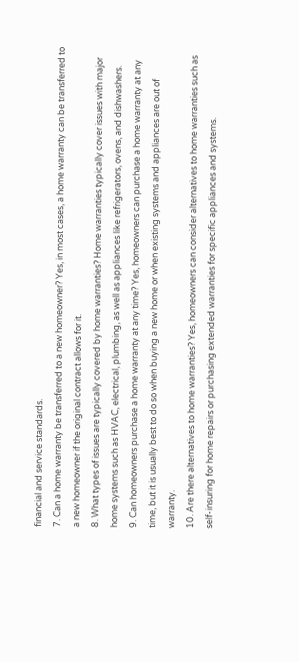financial and service standards.
7. Can a home warranty be transferred to a new homeowner? Yes, in most cases, a home warranty can be transferred to a new homeowner if the original contract allows for it.
8. What types of issues are typically covered by home warranties? Home warranties typically cover issues with major home systems such as HVAC, electrical, plumbing, as well as appliances like refrigerators, ovens, and dishwashers.
9. Can homeowners purchase a home warranty at any time? Yes, homeowners can purchase a home warranty at any time, but it is usually best to do so when buying a new home or when existing systems and appliances are out of warranty.
10. Are there alternatives to home warranties? Yes, homeowners can consider alternatives to home warranties such as self-insuring for home repairs or purchasing extended warranties for specific appliances and systems.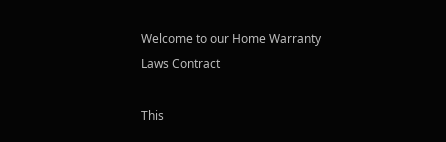Welcome to our Home Warranty Laws Contract

This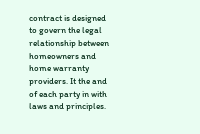contract is designed to govern the legal relationship between homeowners and home warranty providers. It the and of each party in with laws and principles.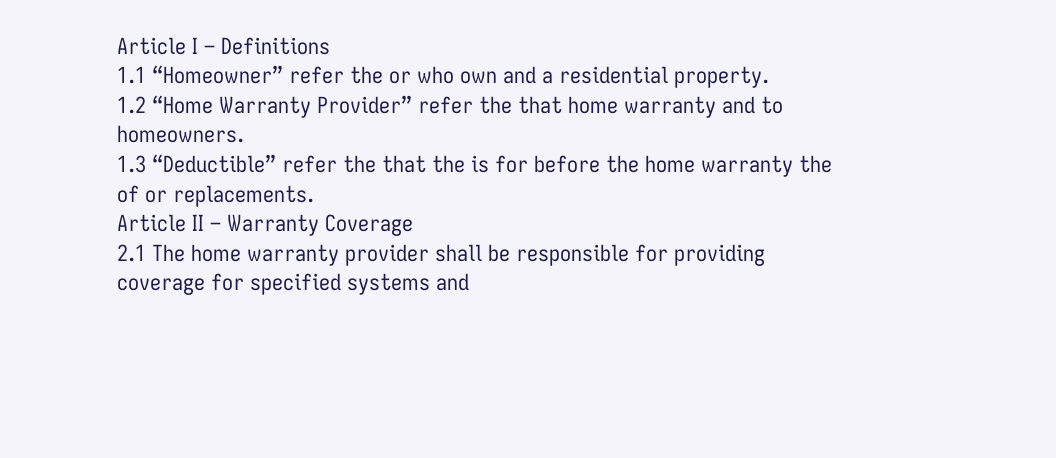Article I – Definitions
1.1 “Homeowner” refer the or who own and a residential property.
1.2 “Home Warranty Provider” refer the that home warranty and to homeowners.
1.3 “Deductible” refer the that the is for before the home warranty the of or replacements.
Article II – Warranty Coverage
2.1 The home warranty provider shall be responsible for providing coverage for specified systems and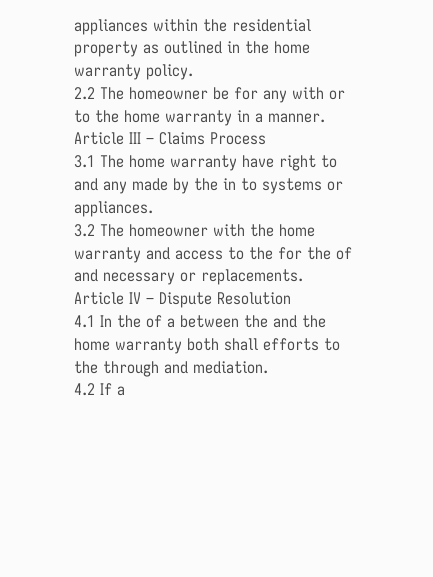appliances within the residential property as outlined in the home warranty policy.
2.2 The homeowner be for any with or to the home warranty in a manner.
Article III – Claims Process
3.1 The home warranty have right to and any made by the in to systems or appliances.
3.2 The homeowner with the home warranty and access to the for the of and necessary or replacements.
Article IV – Dispute Resolution
4.1 In the of a between the and the home warranty both shall efforts to the through and mediation.
4.2 If a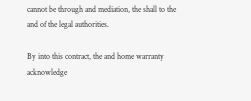cannot be through and mediation, the shall to the and of the legal authorities.

By into this contract, the and home warranty acknowledge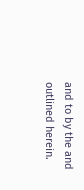and to by the and outlined herein.